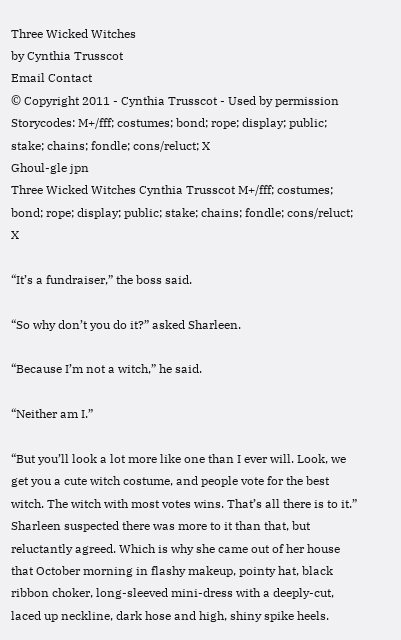Three Wicked Witches
by Cynthia Trusscot
Email Contact
© Copyright 2011 - Cynthia Trusscot - Used by permission
Storycodes: M+/fff; costumes; bond; rope; display; public; stake; chains; fondle; cons/reluct; X
Ghoul-gle jpn
Three Wicked Witches Cynthia Trusscot M+/fff; costumes; bond; rope; display; public; stake; chains; fondle; cons/reluct; X

“It’s a fundraiser,” the boss said.

“So why don’t you do it?” asked Sharleen.

“Because I’m not a witch,” he said.

“Neither am I.”

“But you’ll look a lot more like one than I ever will. Look, we get you a cute witch costume, and people vote for the best witch. The witch with most votes wins. That’s all there is to it.” Sharleen suspected there was more to it than that, but reluctantly agreed. Which is why she came out of her house that October morning in flashy makeup, pointy hat, black ribbon choker, long-sleeved mini-dress with a deeply-cut, laced up neckline, dark hose and high, shiny spike heels.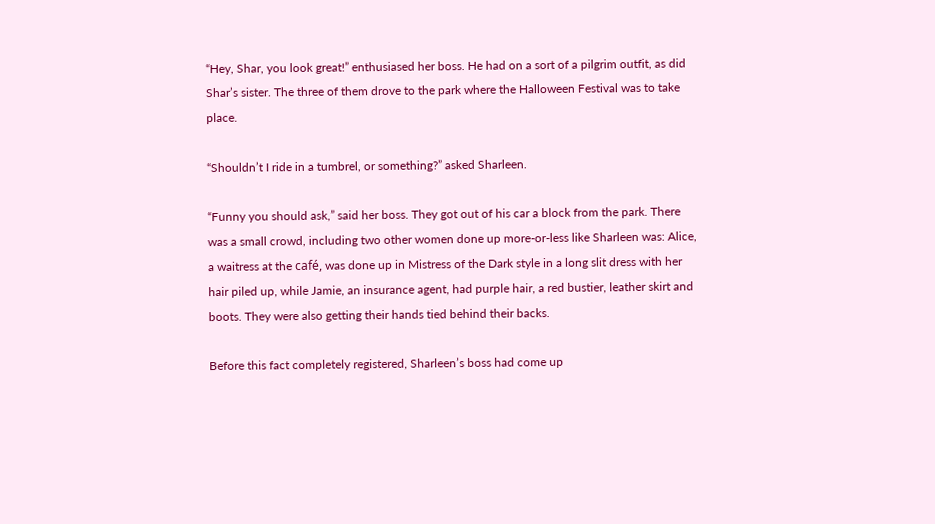“Hey, Shar, you look great!” enthusiased her boss. He had on a sort of a pilgrim outfit, as did Shar’s sister. The three of them drove to the park where the Halloween Festival was to take place.

“Shouldn’t I ride in a tumbrel, or something?” asked Sharleen.

“Funny you should ask,” said her boss. They got out of his car a block from the park. There was a small crowd, including two other women done up more-or-less like Sharleen was: Alice, a waitress at the café, was done up in Mistress of the Dark style in a long slit dress with her hair piled up, while Jamie, an insurance agent, had purple hair, a red bustier, leather skirt and boots. They were also getting their hands tied behind their backs.

Before this fact completely registered, Sharleen’s boss had come up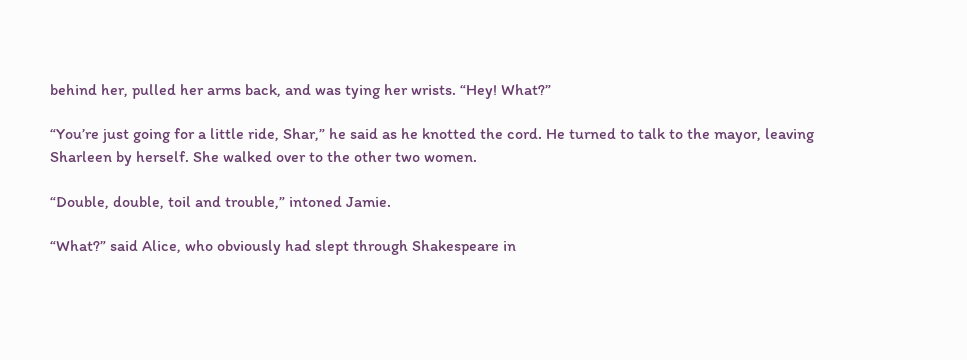behind her, pulled her arms back, and was tying her wrists. “Hey! What?”

“You’re just going for a little ride, Shar,” he said as he knotted the cord. He turned to talk to the mayor, leaving Sharleen by herself. She walked over to the other two women.

“Double, double, toil and trouble,” intoned Jamie.

“What?” said Alice, who obviously had slept through Shakespeare in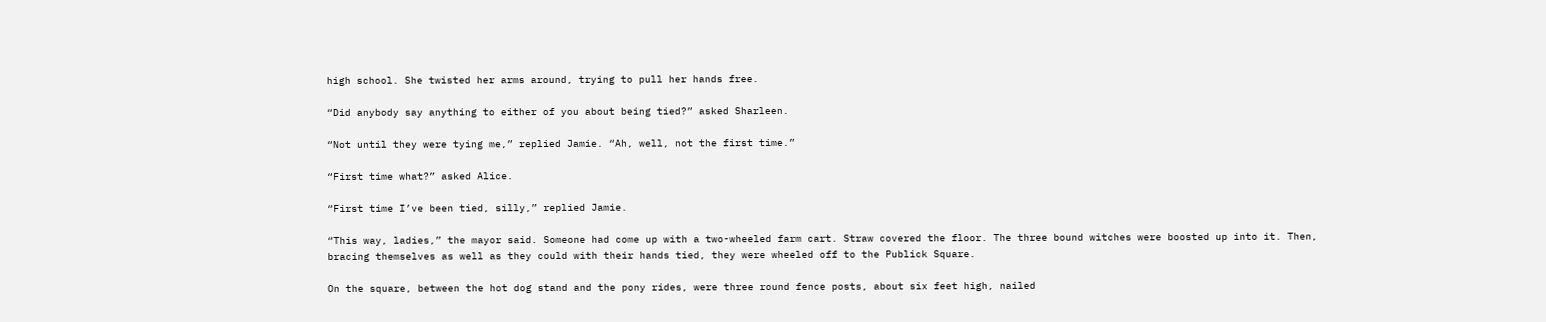high school. She twisted her arms around, trying to pull her hands free.

“Did anybody say anything to either of you about being tied?” asked Sharleen.

“Not until they were tying me,” replied Jamie. “Ah, well, not the first time.”

“First time what?” asked Alice.

“First time I’ve been tied, silly,” replied Jamie.

“This way, ladies,” the mayor said. Someone had come up with a two-wheeled farm cart. Straw covered the floor. The three bound witches were boosted up into it. Then, bracing themselves as well as they could with their hands tied, they were wheeled off to the Publick Square.

On the square, between the hot dog stand and the pony rides, were three round fence posts, about six feet high, nailed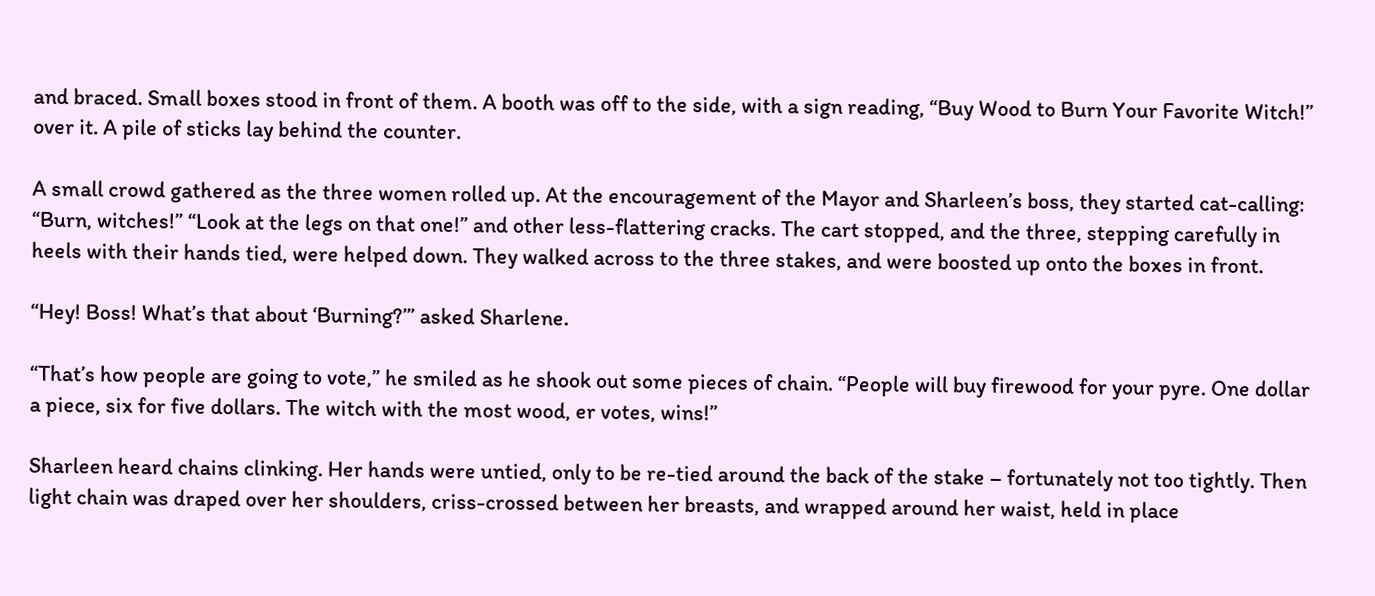and braced. Small boxes stood in front of them. A booth was off to the side, with a sign reading, “Buy Wood to Burn Your Favorite Witch!” over it. A pile of sticks lay behind the counter.

A small crowd gathered as the three women rolled up. At the encouragement of the Mayor and Sharleen’s boss, they started cat-calling: “Burn, witches!” “Look at the legs on that one!” and other less-flattering cracks. The cart stopped, and the three, stepping carefully in heels with their hands tied, were helped down. They walked across to the three stakes, and were boosted up onto the boxes in front.

“Hey! Boss! What’s that about ‘Burning?’” asked Sharlene.

“That’s how people are going to vote,” he smiled as he shook out some pieces of chain. “People will buy firewood for your pyre. One dollar a piece, six for five dollars. The witch with the most wood, er votes, wins!”

Sharleen heard chains clinking. Her hands were untied, only to be re-tied around the back of the stake – fortunately not too tightly. Then light chain was draped over her shoulders, criss-crossed between her breasts, and wrapped around her waist, held in place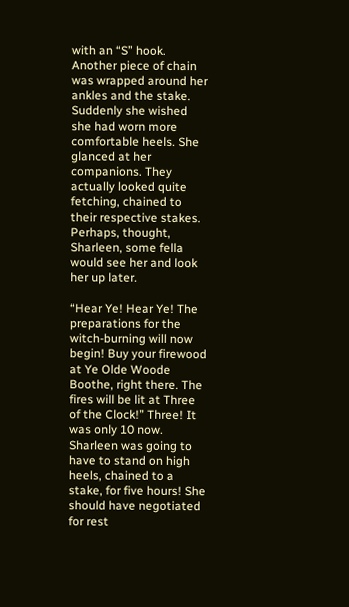with an “S” hook. Another piece of chain was wrapped around her ankles and the stake. Suddenly she wished she had worn more comfortable heels. She glanced at her companions. They actually looked quite fetching, chained to their respective stakes. Perhaps, thought, Sharleen, some fella would see her and look her up later.

“Hear Ye! Hear Ye! The preparations for the witch-burning will now begin! Buy your firewood at Ye Olde Woode Boothe, right there. The fires will be lit at Three of the Clock!” Three! It was only 10 now. Sharleen was going to have to stand on high heels, chained to a stake, for five hours! She should have negotiated for rest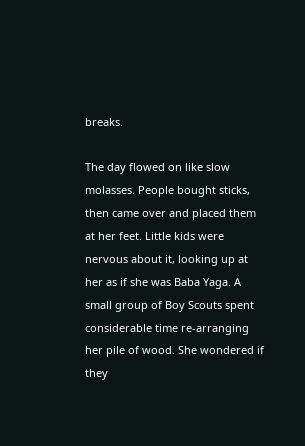breaks.

The day flowed on like slow molasses. People bought sticks, then came over and placed them at her feet. Little kids were nervous about it, looking up at her as if she was Baba Yaga. A small group of Boy Scouts spent considerable time re-arranging her pile of wood. She wondered if they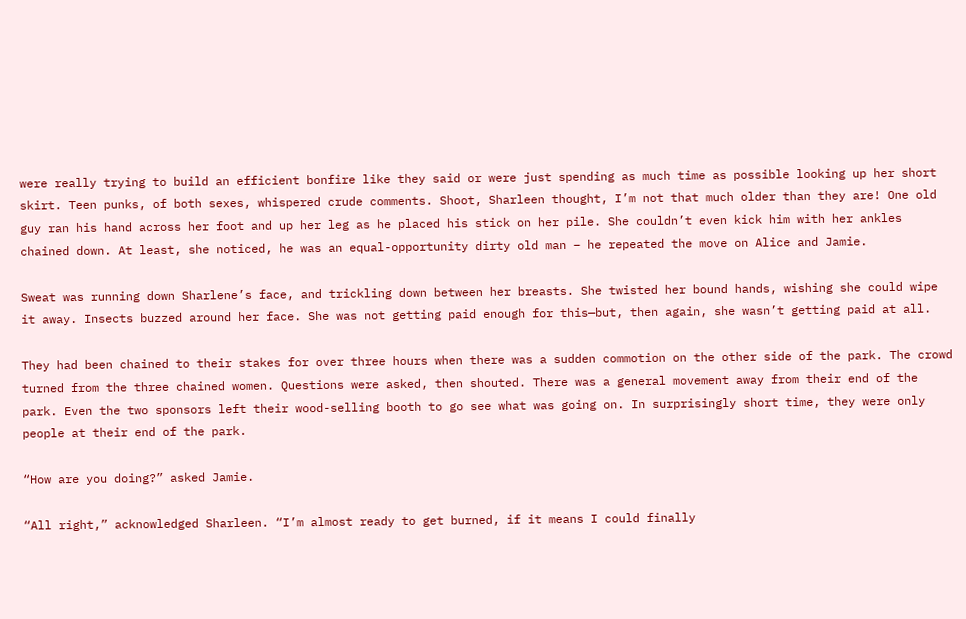were really trying to build an efficient bonfire like they said or were just spending as much time as possible looking up her short skirt. Teen punks, of both sexes, whispered crude comments. Shoot, Sharleen thought, I’m not that much older than they are! One old guy ran his hand across her foot and up her leg as he placed his stick on her pile. She couldn’t even kick him with her ankles chained down. At least, she noticed, he was an equal-opportunity dirty old man – he repeated the move on Alice and Jamie.

Sweat was running down Sharlene’s face, and trickling down between her breasts. She twisted her bound hands, wishing she could wipe it away. Insects buzzed around her face. She was not getting paid enough for this—but, then again, she wasn’t getting paid at all.

They had been chained to their stakes for over three hours when there was a sudden commotion on the other side of the park. The crowd turned from the three chained women. Questions were asked, then shouted. There was a general movement away from their end of the park. Even the two sponsors left their wood-selling booth to go see what was going on. In surprisingly short time, they were only people at their end of the park.

“How are you doing?” asked Jamie.

“All right,” acknowledged Sharleen. “I’m almost ready to get burned, if it means I could finally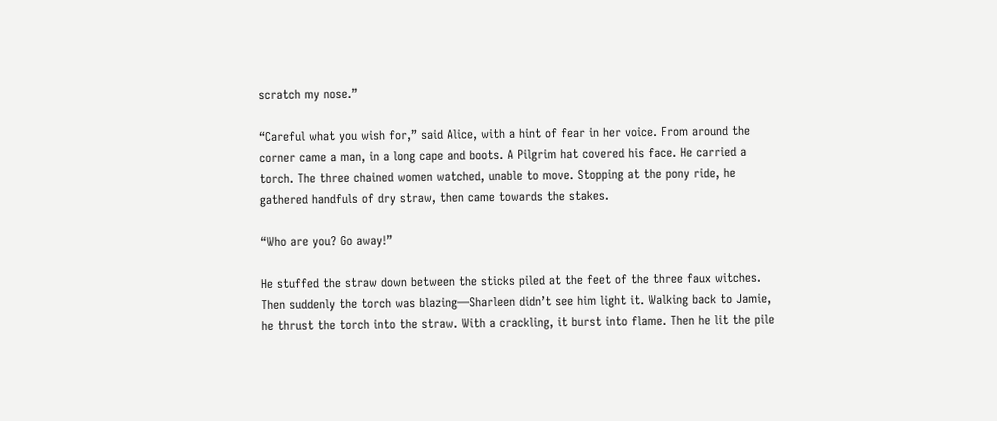scratch my nose.”

“Careful what you wish for,” said Alice, with a hint of fear in her voice. From around the corner came a man, in a long cape and boots. A Pilgrim hat covered his face. He carried a torch. The three chained women watched, unable to move. Stopping at the pony ride, he gathered handfuls of dry straw, then came towards the stakes.

“Who are you? Go away!”

He stuffed the straw down between the sticks piled at the feet of the three faux witches. Then suddenly the torch was blazing—Sharleen didn’t see him light it. Walking back to Jamie, he thrust the torch into the straw. With a crackling, it burst into flame. Then he lit the pile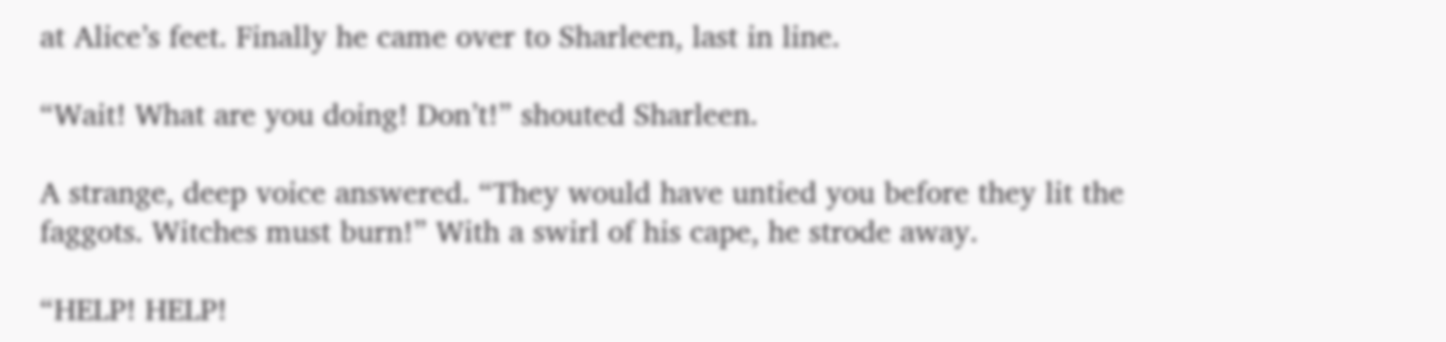at Alice’s feet. Finally he came over to Sharleen, last in line.

“Wait! What are you doing! Don’t!” shouted Sharleen.

A strange, deep voice answered. “They would have untied you before they lit the faggots. Witches must burn!” With a swirl of his cape, he strode away.

“HELP! HELP!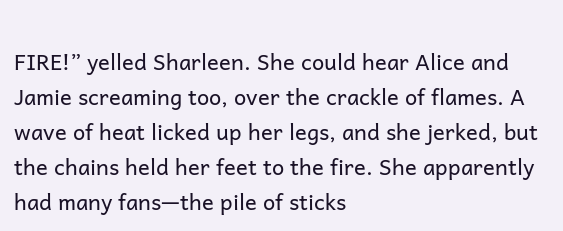FIRE!” yelled Sharleen. She could hear Alice and Jamie screaming too, over the crackle of flames. A wave of heat licked up her legs, and she jerked, but the chains held her feet to the fire. She apparently had many fans—the pile of sticks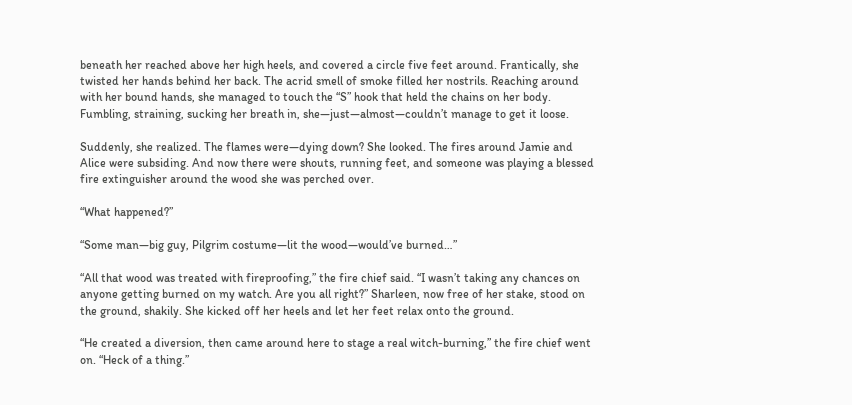beneath her reached above her high heels, and covered a circle five feet around. Frantically, she twisted her hands behind her back. The acrid smell of smoke filled her nostrils. Reaching around with her bound hands, she managed to touch the “S” hook that held the chains on her body. Fumbling, straining, sucking her breath in, she—just—almost—couldn’t manage to get it loose.

Suddenly, she realized. The flames were—dying down? She looked. The fires around Jamie and Alice were subsiding. And now there were shouts, running feet, and someone was playing a blessed fire extinguisher around the wood she was perched over.

“What happened?”

“Some man—big guy, Pilgrim costume—lit the wood—would’ve burned…”

“All that wood was treated with fireproofing,” the fire chief said. “I wasn’t taking any chances on anyone getting burned on my watch. Are you all right?” Sharleen, now free of her stake, stood on the ground, shakily. She kicked off her heels and let her feet relax onto the ground.

“He created a diversion, then came around here to stage a real witch-burning,” the fire chief went on. “Heck of a thing.”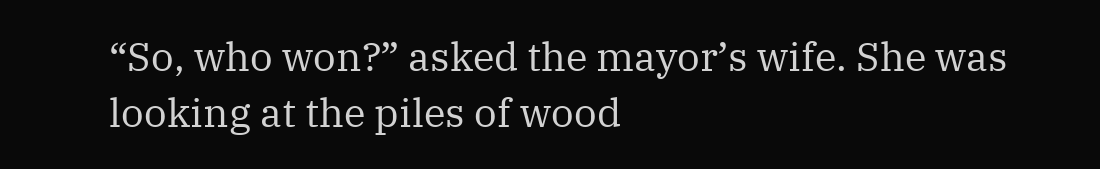“So, who won?” asked the mayor’s wife. She was looking at the piles of wood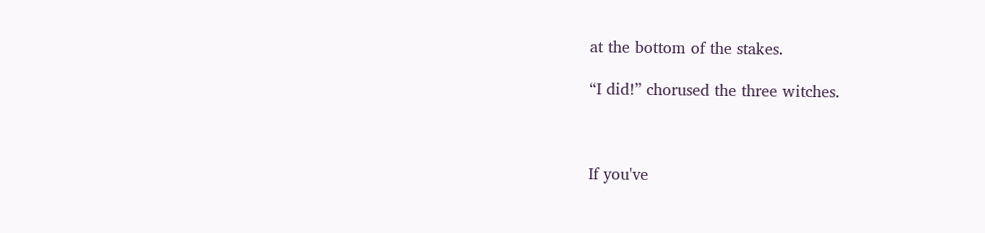at the bottom of the stakes.

“I did!” chorused the three witches.



If you've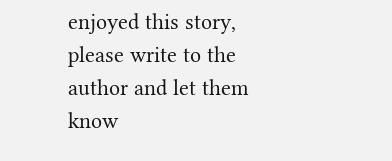enjoyed this story, please write to the author and let them know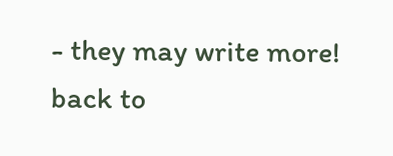- they may write more!
back to